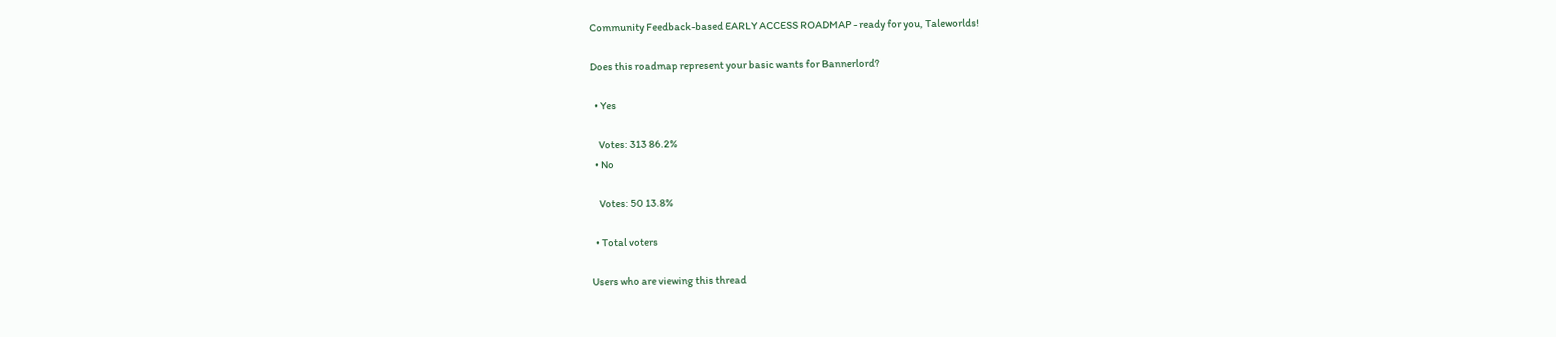Community Feedback-based EARLY ACCESS ROADMAP - ready for you, Taleworlds!

Does this roadmap represent your basic wants for Bannerlord?

  • Yes

    Votes: 313 86.2%
  • No

    Votes: 50 13.8%

  • Total voters

Users who are viewing this thread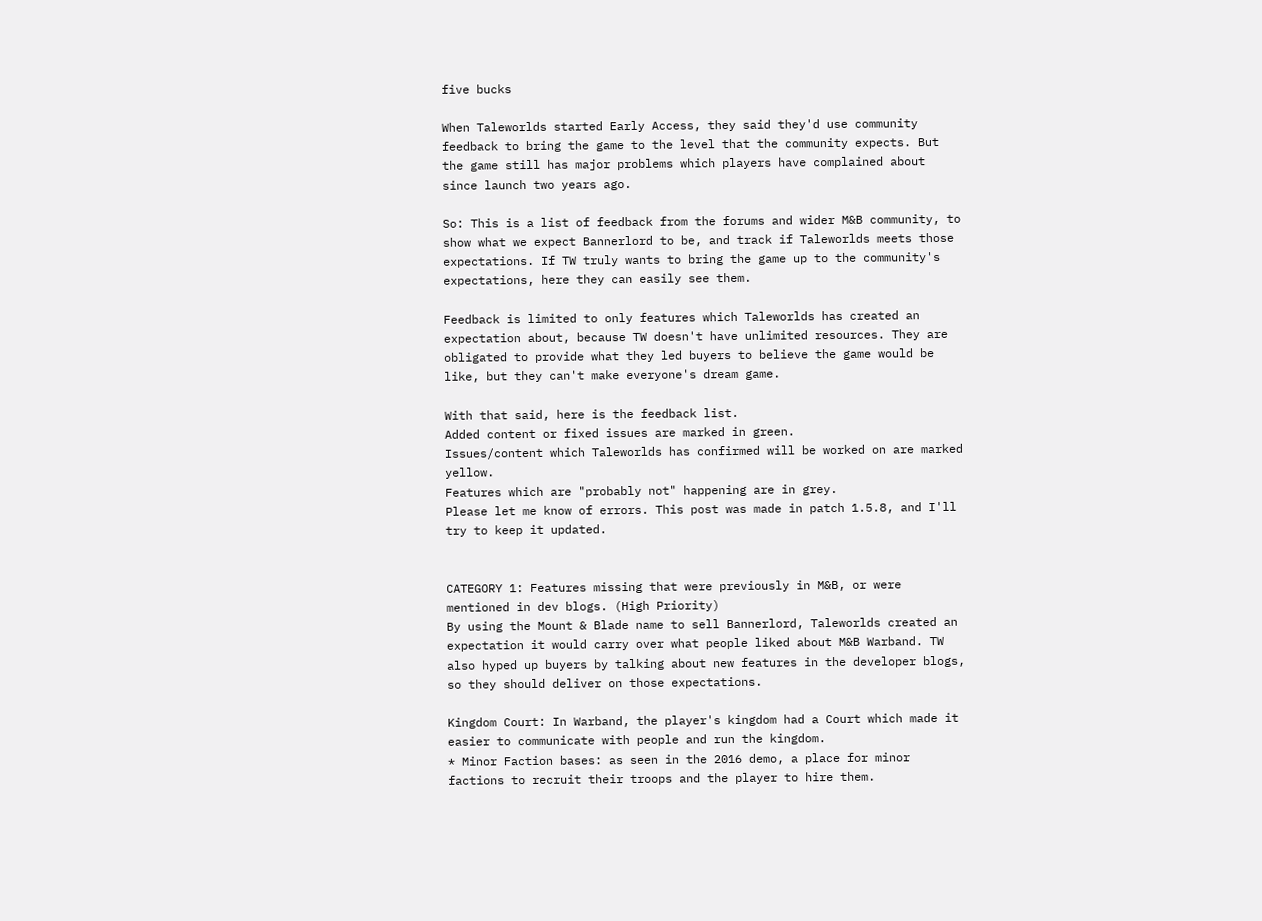five bucks

When Taleworlds started Early Access, they said they'd use community feedback to bring the game to the level that the community expects. But the game still has major problems which players have complained about since launch two years ago.

So: This is a list of feedback from the forums and wider M&B community, to show what we expect Bannerlord to be, and track if Taleworlds meets those expectations. If TW truly wants to bring the game up to the community's expectations, here they can easily see them.

Feedback is limited to only features which Taleworlds has created an expectation about, because TW doesn't have unlimited resources. They are obligated to provide what they led buyers to believe the game would be like, but they can't make everyone's dream game.

With that said, here is the feedback list.
Added content or fixed issues are marked in green.
Issues/content which Taleworlds has confirmed will be worked on are marked yellow.
Features which are "probably not" happening are in grey.
Please let me know of errors. This post was made in patch 1.5.8, and I'll try to keep it updated.


CATEGORY 1: Features missing that were previously in M&B, or were mentioned in dev blogs. (High Priority)
By using the Mount & Blade name to sell Bannerlord, Taleworlds created an expectation it would carry over what people liked about M&B Warband. TW also hyped up buyers by talking about new features in the developer blogs, so they should deliver on those expectations.

Kingdom Court: In Warband, the player's kingdom had a Court which made it easier to communicate with people and run the kingdom.
* Minor Faction bases: as seen in the 2016 demo, a place for minor factions to recruit their troops and the player to hire them.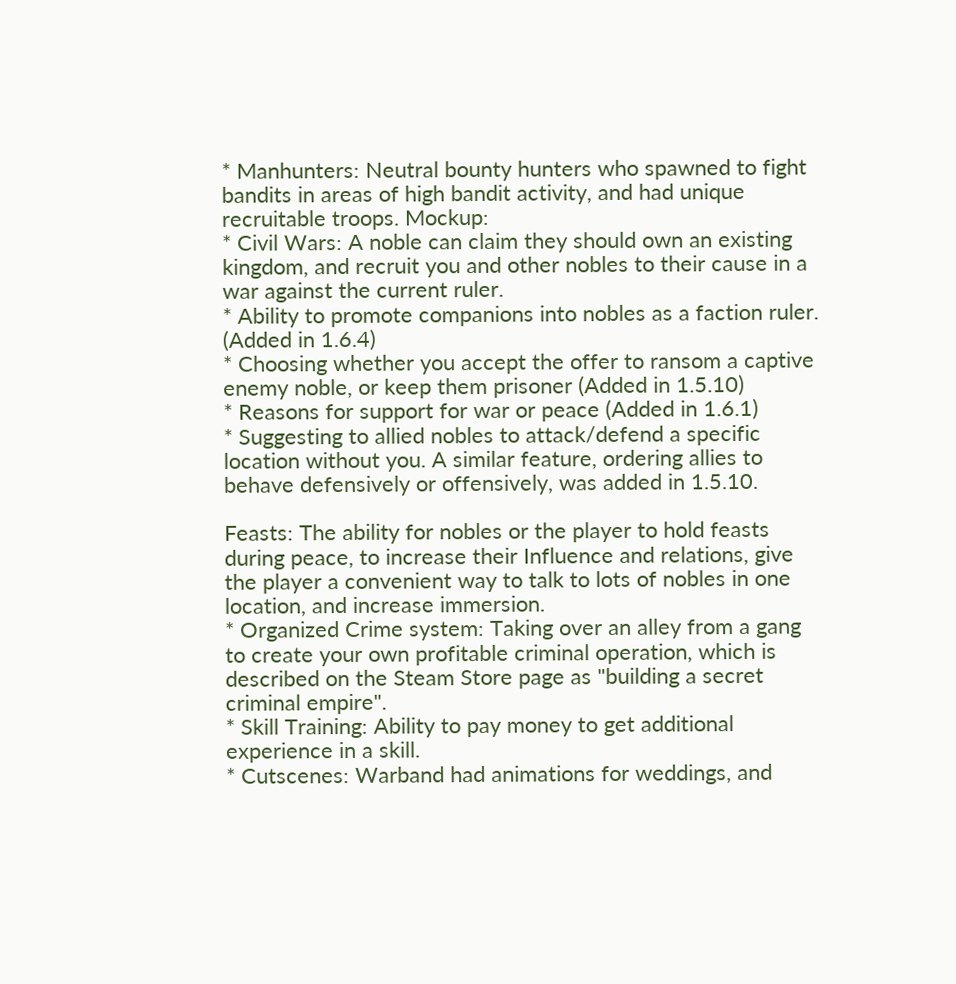* Manhunters: Neutral bounty hunters who spawned to fight bandits in areas of high bandit activity, and had unique recruitable troops. Mockup:
* Civil Wars: A noble can claim they should own an existing kingdom, and recruit you and other nobles to their cause in a war against the current ruler.
* Ability to promote companions into nobles as a faction ruler. (Added in 1.6.4)
* Choosing whether you accept the offer to ransom a captive enemy noble, or keep them prisoner (Added in 1.5.10)
* Reasons for support for war or peace (Added in 1.6.1)
* Suggesting to allied nobles to attack/defend a specific location without you. A similar feature, ordering allies to behave defensively or offensively, was added in 1.5.10.

Feasts: The ability for nobles or the player to hold feasts during peace, to increase their Influence and relations, give the player a convenient way to talk to lots of nobles in one location, and increase immersion.
* Organized Crime system: Taking over an alley from a gang to create your own profitable criminal operation, which is described on the Steam Store page as "building a secret criminal empire".
* Skill Training: Ability to pay money to get additional experience in a skill.
* Cutscenes: Warband had animations for weddings, and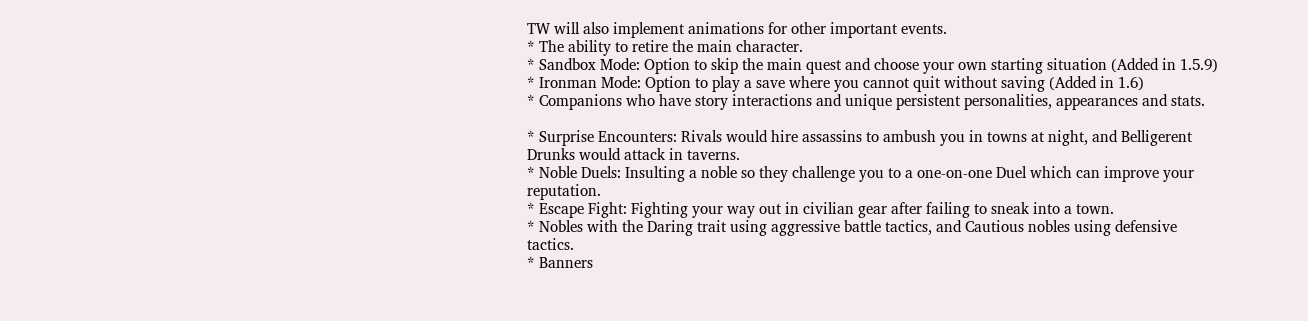TW will also implement animations for other important events.
* The ability to retire the main character.
* Sandbox Mode: Option to skip the main quest and choose your own starting situation (Added in 1.5.9)
* Ironman Mode: Option to play a save where you cannot quit without saving (Added in 1.6)
* Companions who have story interactions and unique persistent personalities, appearances and stats.

* Surprise Encounters: Rivals would hire assassins to ambush you in towns at night, and Belligerent Drunks would attack in taverns.
* Noble Duels: Insulting a noble so they challenge you to a one-on-one Duel which can improve your reputation.
* Escape Fight: Fighting your way out in civilian gear after failing to sneak into a town.
* Nobles with the Daring trait using aggressive battle tactics, and Cautious nobles using defensive tactics.
* Banners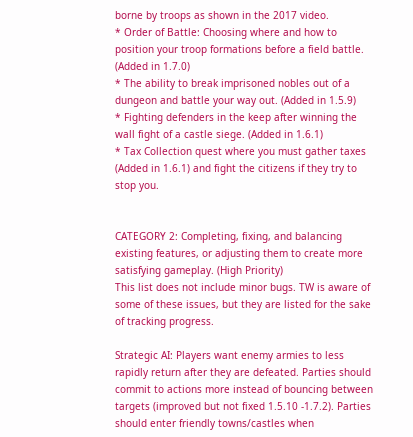borne by troops as shown in the 2017 video.
* Order of Battle: Choosing where and how to position your troop formations before a field battle. (Added in 1.7.0)
* The ability to break imprisoned nobles out of a dungeon and battle your way out. (Added in 1.5.9)
* Fighting defenders in the keep after winning the wall fight of a castle siege. (Added in 1.6.1)
* Tax Collection quest where you must gather taxes (Added in 1.6.1) and fight the citizens if they try to stop you.


CATEGORY 2: Completing, fixing, and balancing existing features, or adjusting them to create more satisfying gameplay. (High Priority)
This list does not include minor bugs. TW is aware of some of these issues, but they are listed for the sake of tracking progress.

Strategic AI: Players want enemy armies to less rapidly return after they are defeated. Parties should commit to actions more instead of bouncing between targets (improved but not fixed 1.5.10 -1.7.2). Parties should enter friendly towns/castles when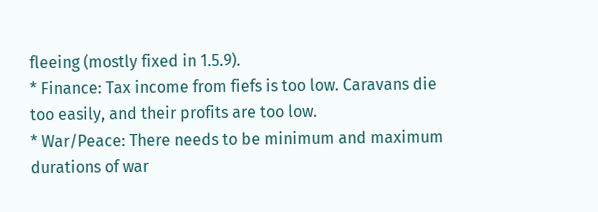fleeing (mostly fixed in 1.5.9).
* Finance: Tax income from fiefs is too low. Caravans die too easily, and their profits are too low.
* War/Peace: There needs to be minimum and maximum durations of war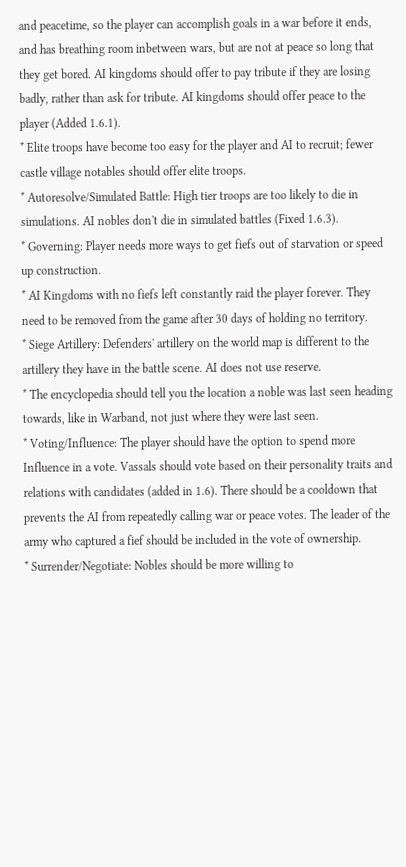and peacetime, so the player can accomplish goals in a war before it ends, and has breathing room inbetween wars, but are not at peace so long that they get bored. AI kingdoms should offer to pay tribute if they are losing badly, rather than ask for tribute. AI kingdoms should offer peace to the player (Added 1.6.1).
* Elite troops have become too easy for the player and AI to recruit; fewer castle village notables should offer elite troops.
* Autoresolve/Simulated Battle: High tier troops are too likely to die in simulations. AI nobles don't die in simulated battles (Fixed 1.6.3).
* Governing: Player needs more ways to get fiefs out of starvation or speed up construction.
* AI Kingdoms with no fiefs left constantly raid the player forever. They need to be removed from the game after 30 days of holding no territory.
* Siege Artillery: Defenders' artillery on the world map is different to the artillery they have in the battle scene. AI does not use reserve.
* The encyclopedia should tell you the location a noble was last seen heading towards, like in Warband, not just where they were last seen.
* Voting/Influence: The player should have the option to spend more Influence in a vote. Vassals should vote based on their personality traits and relations with candidates (added in 1.6). There should be a cooldown that prevents the AI from repeatedly calling war or peace votes. The leader of the army who captured a fief should be included in the vote of ownership.
* Surrender/Negotiate: Nobles should be more willing to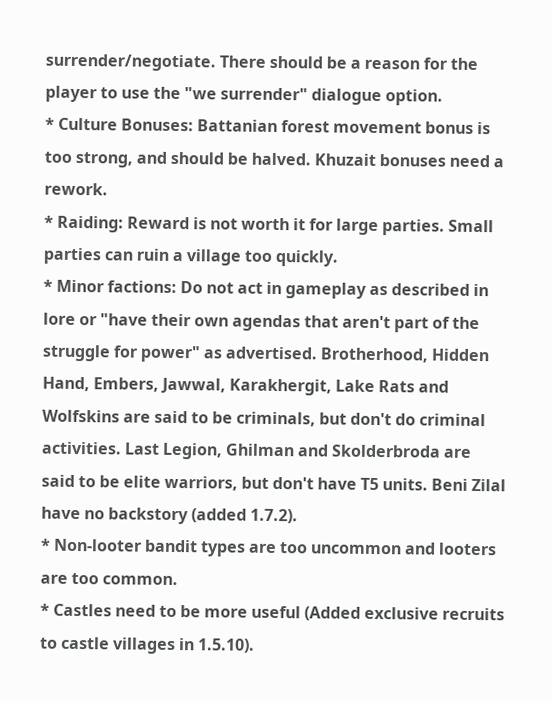surrender/negotiate. There should be a reason for the player to use the "we surrender" dialogue option.
* Culture Bonuses: Battanian forest movement bonus is too strong, and should be halved. Khuzait bonuses need a rework.
* Raiding: Reward is not worth it for large parties. Small parties can ruin a village too quickly.
* Minor factions: Do not act in gameplay as described in lore or "have their own agendas that aren't part of the struggle for power" as advertised. Brotherhood, Hidden Hand, Embers, Jawwal, Karakhergit, Lake Rats and Wolfskins are said to be criminals, but don't do criminal activities. Last Legion, Ghilman and Skolderbroda are said to be elite warriors, but don't have T5 units. Beni Zilal have no backstory (added 1.7.2).
* Non-looter bandit types are too uncommon and looters are too common.
* Castles need to be more useful (Added exclusive recruits to castle villages in 1.5.10).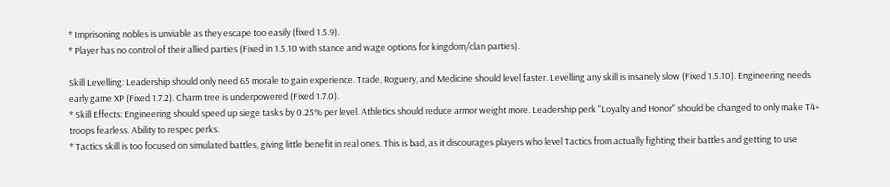* Imprisoning nobles is unviable as they escape too easily (fixed 1.5.9).
* Player has no control of their allied parties (Fixed in 1.5.10 with stance and wage options for kingdom/clan parties).

Skill Levelling: Leadership should only need 65 morale to gain experience. Trade, Roguery, and Medicine should level faster. Levelling any skill is insanely slow (Fixed 1.5.10). Engineering needs early game XP (Fixed 1.7.2). Charm tree is underpowered (Fixed 1.7.0).
* Skill Effects: Engineering should speed up siege tasks by 0.25% per level. Athletics should reduce armor weight more. Leadership perk "Loyalty and Honor" should be changed to only make T4+ troops fearless. Ability to respec perks.
* Tactics skill is too focused on simulated battles, giving little benefit in real ones. This is bad, as it discourages players who level Tactics from actually fighting their battles and getting to use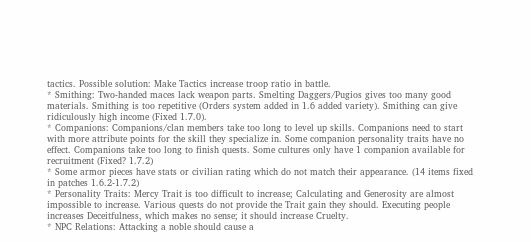tactics. Possible solution: Make Tactics increase troop ratio in battle.
* Smithing: Two-handed maces lack weapon parts. Smelting Daggers/Pugios gives too many good materials. Smithing is too repetitive (Orders system added in 1.6 added variety). Smithing can give ridiculously high income (Fixed 1.7.0).
* Companions: Companions/clan members take too long to level up skills. Companions need to start with more attribute points for the skill they specialize in. Some companion personality traits have no effect. Companions take too long to finish quests. Some cultures only have 1 companion available for recruitment (Fixed? 1.7.2)
* Some armor pieces have stats or civilian rating which do not match their appearance. (14 items fixed in patches 1.6.2-1.7.2)
* Personality Traits: Mercy Trait is too difficult to increase; Calculating and Generosity are almost impossible to increase. Various quests do not provide the Trait gain they should. Executing people increases Deceitfulness, which makes no sense; it should increase Cruelty.
* NPC Relations: Attacking a noble should cause a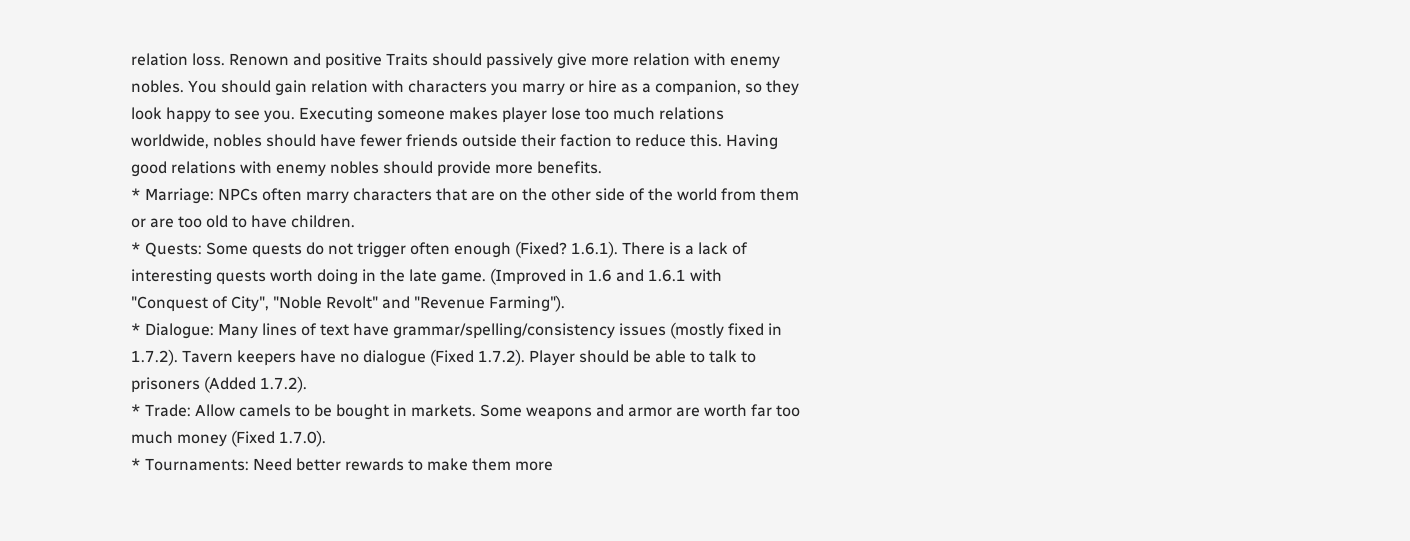relation loss. Renown and positive Traits should passively give more relation with enemy nobles. You should gain relation with characters you marry or hire as a companion, so they look happy to see you. Executing someone makes player lose too much relations worldwide, nobles should have fewer friends outside their faction to reduce this. Having good relations with enemy nobles should provide more benefits.
* Marriage: NPCs often marry characters that are on the other side of the world from them or are too old to have children.
* Quests: Some quests do not trigger often enough (Fixed? 1.6.1). There is a lack of interesting quests worth doing in the late game. (Improved in 1.6 and 1.6.1 with "Conquest of City", "Noble Revolt" and "Revenue Farming").
* Dialogue: Many lines of text have grammar/spelling/consistency issues (mostly fixed in 1.7.2). Tavern keepers have no dialogue (Fixed 1.7.2). Player should be able to talk to prisoners (Added 1.7.2).
* Trade: Allow camels to be bought in markets. Some weapons and armor are worth far too much money (Fixed 1.7.0).
* Tournaments: Need better rewards to make them more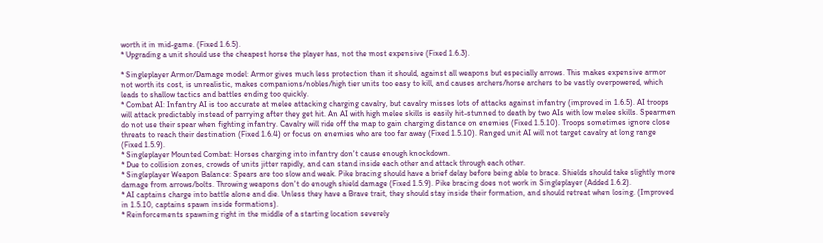worth it in mid-game. (Fixed 1.6.5).
* Upgrading a unit should use the cheapest horse the player has, not the most expensive (Fixed 1.6.3).

* Singleplayer Armor/Damage model: Armor gives much less protection than it should, against all weapons but especially arrows. This makes expensive armor not worth its cost, is unrealistic, makes companions/nobles/high tier units too easy to kill, and causes archers/horse archers to be vastly overpowered, which leads to shallow tactics and battles ending too quickly.
* Combat AI: Infantry AI is too accurate at melee attacking charging cavalry, but cavalry misses lots of attacks against infantry (improved in 1.6.5). AI troops will attack predictably instead of parrying after they get hit. An AI with high melee skills is easily hit-stunned to death by two AIs with low melee skills. Spearmen do not use their spear when fighting infantry. Cavalry will ride off the map to gain charging distance on enemies (Fixed 1.5.10). Troops sometimes ignore close threats to reach their destination (Fixed 1.6.4) or focus on enemies who are too far away (Fixed 1.5.10). Ranged unit AI will not target cavalry at long range (Fixed 1.5.9).
* Singleplayer Mounted Combat: Horses charging into infantry don't cause enough knockdown.
* Due to collision zones, crowds of units jitter rapidly, and can stand inside each other and attack through each other.
* Singleplayer Weapon Balance: Spears are too slow and weak. Pike bracing should have a brief delay before being able to brace. Shields should take slightly more damage from arrows/bolts. Throwing weapons don't do enough shield damage (Fixed 1.5.9). Pike bracing does not work in Singleplayer (Added 1.6.2).
* AI captains charge into battle alone and die. Unless they have a Brave trait, they should stay inside their formation, and should retreat when losing. (Improved in 1.5.10, captains spawn inside formations).
* Reinforcements spawning right in the middle of a starting location severely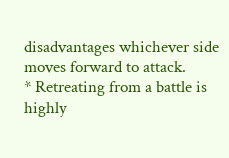disadvantages whichever side moves forward to attack.
* Retreating from a battle is highly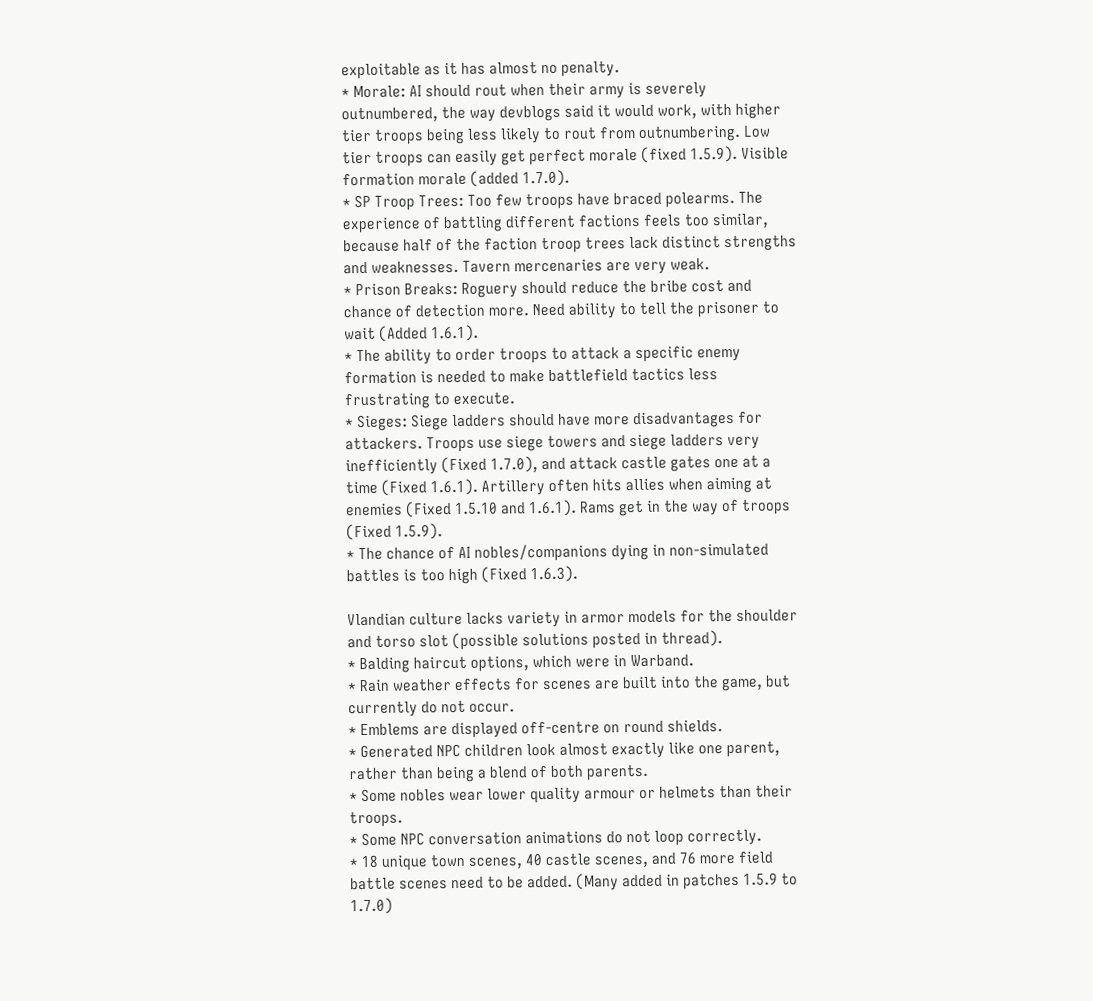exploitable as it has almost no penalty.
* Morale: AI should rout when their army is severely outnumbered, the way devblogs said it would work, with higher tier troops being less likely to rout from outnumbering. Low tier troops can easily get perfect morale (fixed 1.5.9). Visible formation morale (added 1.7.0).
* SP Troop Trees: Too few troops have braced polearms. The experience of battling different factions feels too similar, because half of the faction troop trees lack distinct strengths and weaknesses. Tavern mercenaries are very weak.
* Prison Breaks: Roguery should reduce the bribe cost and chance of detection more. Need ability to tell the prisoner to wait (Added 1.6.1).
* The ability to order troops to attack a specific enemy formation is needed to make battlefield tactics less frustrating to execute.
* Sieges: Siege ladders should have more disadvantages for attackers. Troops use siege towers and siege ladders very inefficiently (Fixed 1.7.0), and attack castle gates one at a time (Fixed 1.6.1). Artillery often hits allies when aiming at enemies (Fixed 1.5.10 and 1.6.1). Rams get in the way of troops (Fixed 1.5.9).
* The chance of AI nobles/companions dying in non-simulated battles is too high (Fixed 1.6.3).

Vlandian culture lacks variety in armor models for the shoulder and torso slot (possible solutions posted in thread).
* Balding haircut options, which were in Warband.
* Rain weather effects for scenes are built into the game, but currently do not occur.
* Emblems are displayed off-centre on round shields.
* Generated NPC children look almost exactly like one parent, rather than being a blend of both parents.
* Some nobles wear lower quality armour or helmets than their troops.
* Some NPC conversation animations do not loop correctly.
* 18 unique town scenes, 40 castle scenes, and 76 more field battle scenes need to be added. (Many added in patches 1.5.9 to 1.7.0)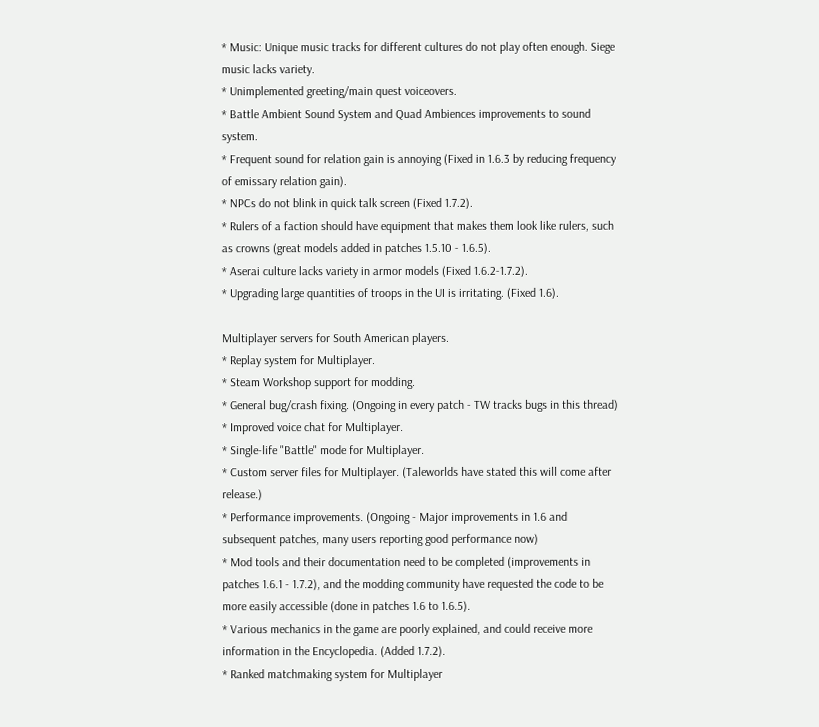* Music: Unique music tracks for different cultures do not play often enough. Siege music lacks variety.
* Unimplemented greeting/main quest voiceovers.
* Battle Ambient Sound System and Quad Ambiences improvements to sound system.
* Frequent sound for relation gain is annoying (Fixed in 1.6.3 by reducing frequency of emissary relation gain).
* NPCs do not blink in quick talk screen (Fixed 1.7.2).
* Rulers of a faction should have equipment that makes them look like rulers, such as crowns (great models added in patches 1.5.10 - 1.6.5).
* Aserai culture lacks variety in armor models (Fixed 1.6.2-1.7.2).
* Upgrading large quantities of troops in the UI is irritating. (Fixed 1.6).

Multiplayer servers for South American players.
* Replay system for Multiplayer.
* Steam Workshop support for modding.
* General bug/crash fixing. (Ongoing in every patch - TW tracks bugs in this thread)
* Improved voice chat for Multiplayer.
* Single-life "Battle" mode for Multiplayer.
* Custom server files for Multiplayer. (Taleworlds have stated this will come after release.)
* Performance improvements. (Ongoing - Major improvements in 1.6 and subsequent patches, many users reporting good performance now)
* Mod tools and their documentation need to be completed (improvements in patches 1.6.1 - 1.7.2), and the modding community have requested the code to be more easily accessible (done in patches 1.6 to 1.6.5).
* Various mechanics in the game are poorly explained, and could receive more information in the Encyclopedia. (Added 1.7.2).
* Ranked matchmaking system for Multiplayer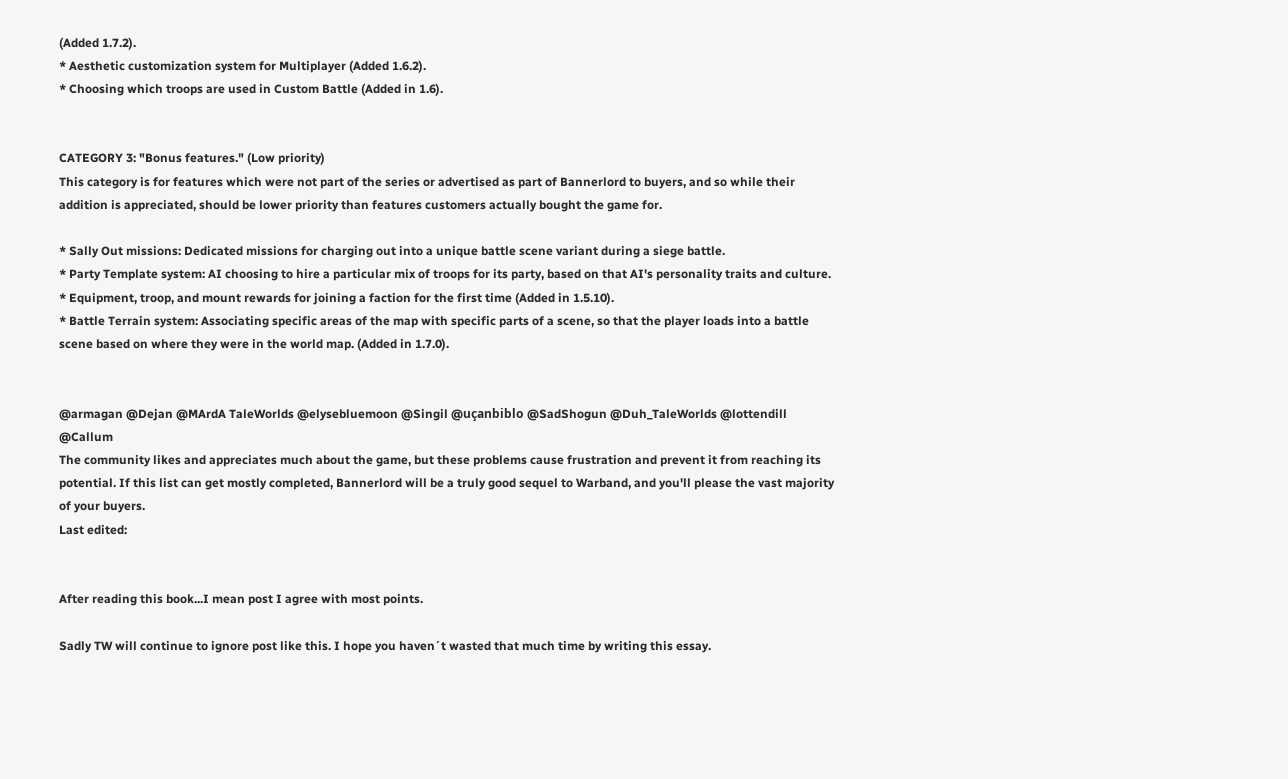(Added 1.7.2).
* Aesthetic customization system for Multiplayer (Added 1.6.2).
* Choosing which troops are used in Custom Battle (Added in 1.6).


CATEGORY 3: "Bonus features." (Low priority)
This category is for features which were not part of the series or advertised as part of Bannerlord to buyers, and so while their addition is appreciated, should be lower priority than features customers actually bought the game for.

* Sally Out missions: Dedicated missions for charging out into a unique battle scene variant during a siege battle.
* Party Template system: AI choosing to hire a particular mix of troops for its party, based on that AI's personality traits and culture.
* Equipment, troop, and mount rewards for joining a faction for the first time (Added in 1.5.10).
* Battle Terrain system: Associating specific areas of the map with specific parts of a scene, so that the player loads into a battle scene based on where they were in the world map. (Added in 1.7.0).


@armagan @Dejan @MArdA TaleWorlds @elysebluemoon @Singil @uçanbiblo @SadShogun @Duh_TaleWorlds @lottendill @Callum
The community likes and appreciates much about the game, but these problems cause frustration and prevent it from reaching its potential. If this list can get mostly completed, Bannerlord will be a truly good sequel to Warband, and you'll please the vast majority of your buyers.
Last edited:


After reading this book...I mean post I agree with most points.

Sadly TW will continue to ignore post like this. I hope you haven´t wasted that much time by writing this essay.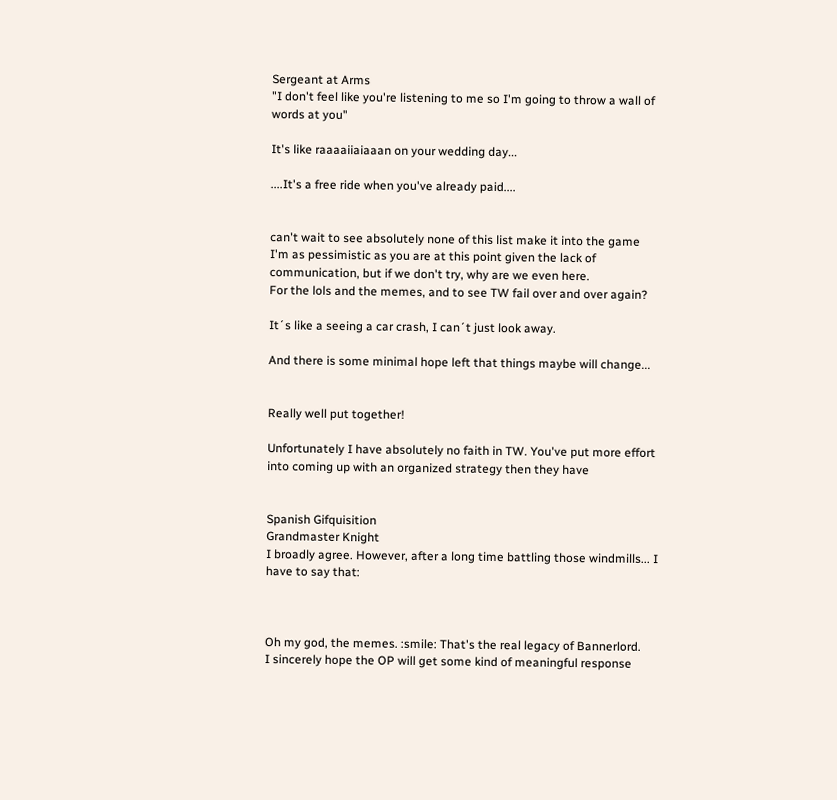Sergeant at Arms
"I don't feel like you're listening to me so I'm going to throw a wall of words at you"

It's like raaaaiiaiaaan on your wedding day...

....It's a free ride when you've already paid....


can't wait to see absolutely none of this list make it into the game
I'm as pessimistic as you are at this point given the lack of communication, but if we don't try, why are we even here.
For the lols and the memes, and to see TW fail over and over again?

It´s like a seeing a car crash, I can´t just look away.

And there is some minimal hope left that things maybe will change...


Really well put together!

Unfortunately I have absolutely no faith in TW. You've put more effort into coming up with an organized strategy then they have


Spanish Gifquisition
Grandmaster Knight
I broadly agree. However, after a long time battling those windmills... I have to say that:



Oh my god, the memes. :smile: That's the real legacy of Bannerlord.
I sincerely hope the OP will get some kind of meaningful response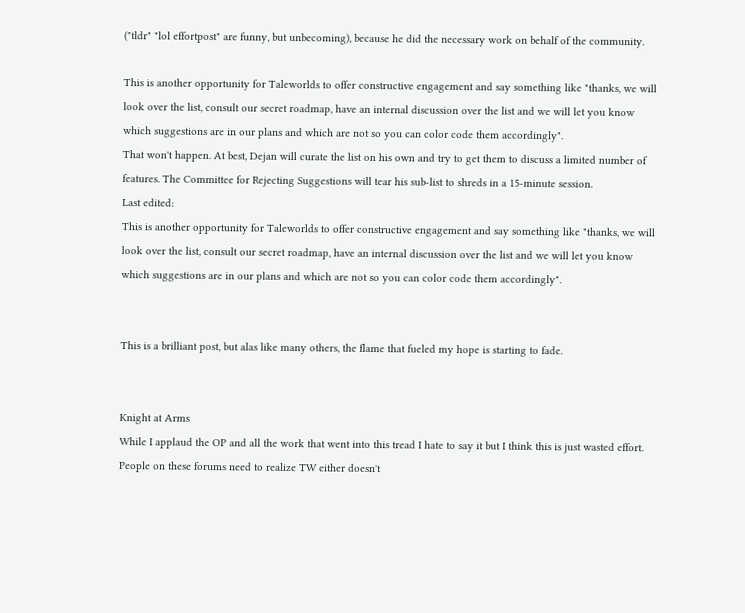("tldr" "lol effortpost" are funny, but unbecoming), because he did the necessary work on behalf of the community.

This is another opportunity for Taleworlds to offer constructive engagement and say something like "thanks, we will look over the list, consult our secret roadmap, have an internal discussion over the list and we will let you know which suggestions are in our plans and which are not so you can color code them accordingly".
That won't happen. At best, Dejan will curate the list on his own and try to get them to discuss a limited number of features. The Committee for Rejecting Suggestions will tear his sub-list to shreds in a 15-minute session.
Last edited:
This is another opportunity for Taleworlds to offer constructive engagement and say something like "thanks, we will look over the list, consult our secret roadmap, have an internal discussion over the list and we will let you know which suggestions are in our plans and which are not so you can color code them accordingly".


This is a brilliant post, but alas like many others, the flame that fueled my hope is starting to fade.


Knight at Arms
While I applaud the OP and all the work that went into this tread I hate to say it but I think this is just wasted effort. People on these forums need to realize TW either doesn't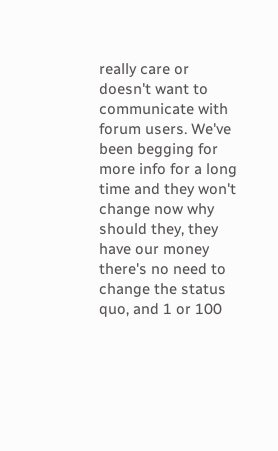really care or doesn't want to communicate with forum users. We've been begging for more info for a long time and they won't change now why should they, they have our money there's no need to change the status quo, and 1 or 100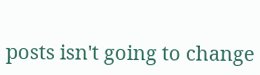posts isn't going to change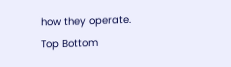how they operate.
Top Bottom